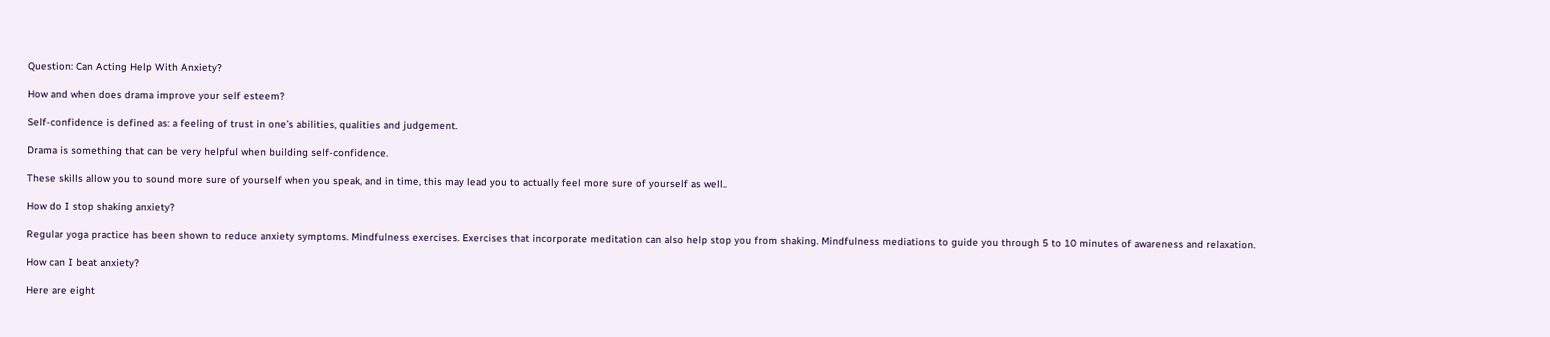Question: Can Acting Help With Anxiety?

How and when does drama improve your self esteem?

Self-confidence is defined as: a feeling of trust in one’s abilities, qualities and judgement.

Drama is something that can be very helpful when building self-confidence.

These skills allow you to sound more sure of yourself when you speak, and in time, this may lead you to actually feel more sure of yourself as well..

How do I stop shaking anxiety?

Regular yoga practice has been shown to reduce anxiety symptoms. Mindfulness exercises. Exercises that incorporate meditation can also help stop you from shaking. Mindfulness mediations to guide you through 5 to 10 minutes of awareness and relaxation.

How can I beat anxiety?

Here are eight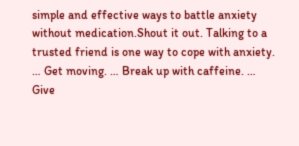simple and effective ways to battle anxiety without medication.Shout it out. Talking to a trusted friend is one way to cope with anxiety. … Get moving. … Break up with caffeine. … Give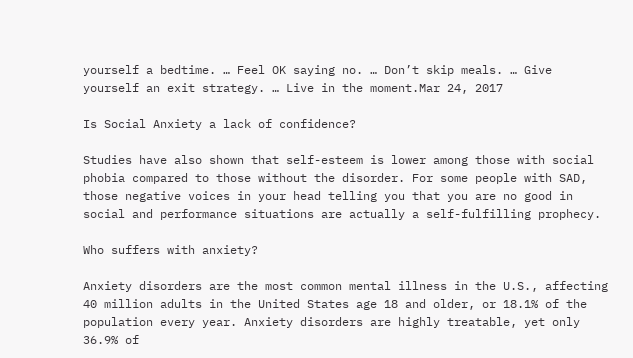yourself a bedtime. … Feel OK saying no. … Don’t skip meals. … Give yourself an exit strategy. … Live in the moment.Mar 24, 2017

Is Social Anxiety a lack of confidence?

Studies have also shown that self-esteem is lower among those with social phobia compared to those without the disorder. For some people with SAD, those negative voices in your head telling you that you are no good in social and performance situations are actually a self-fulfilling prophecy.

Who suffers with anxiety?

Anxiety disorders are the most common mental illness in the U.S., affecting 40 million adults in the United States age 18 and older, or 18.1% of the population every year. Anxiety disorders are highly treatable, yet only 36.9% of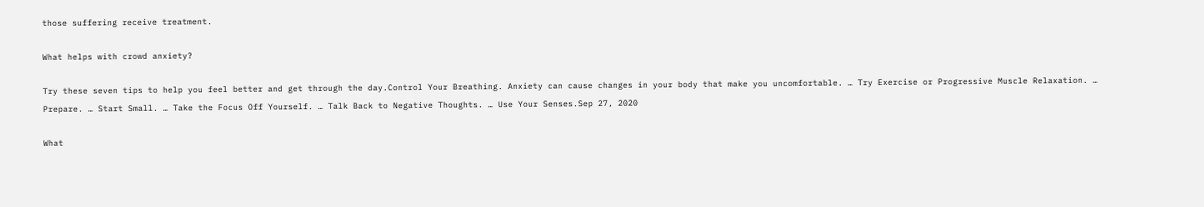those suffering receive treatment.

What helps with crowd anxiety?

Try these seven tips to help you feel better and get through the day.Control Your Breathing. Anxiety can cause changes in your body that make you uncomfortable. … Try Exercise or Progressive Muscle Relaxation. … Prepare. … Start Small. … Take the Focus Off Yourself. … Talk Back to Negative Thoughts. … Use Your Senses.Sep 27, 2020

What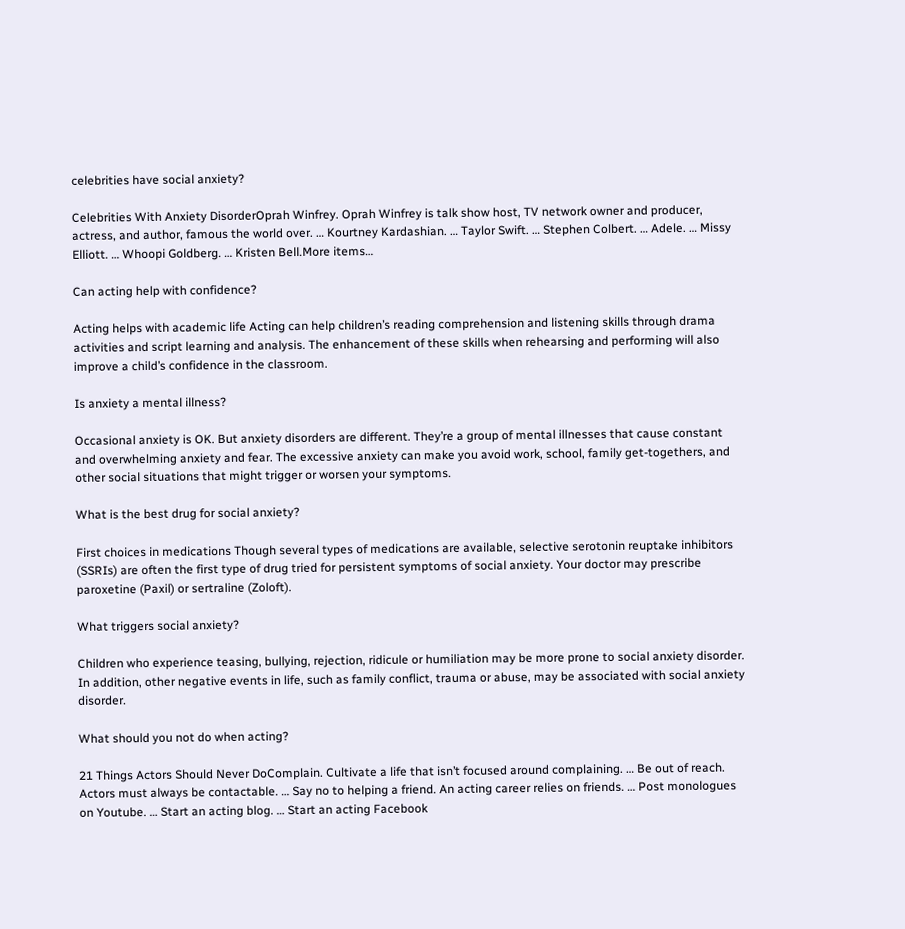celebrities have social anxiety?

Celebrities With Anxiety DisorderOprah Winfrey. Oprah Winfrey is talk show host, TV network owner and producer, actress, and author, famous the world over. … Kourtney Kardashian. … Taylor Swift. … Stephen Colbert. … Adele. … Missy Elliott. … Whoopi Goldberg. … Kristen Bell.More items…

Can acting help with confidence?

Acting helps with academic life Acting can help children’s reading comprehension and listening skills through drama activities and script learning and analysis. The enhancement of these skills when rehearsing and performing will also improve a child’s confidence in the classroom.

Is anxiety a mental illness?

Occasional anxiety is OK. But anxiety disorders are different. They’re a group of mental illnesses that cause constant and overwhelming anxiety and fear. The excessive anxiety can make you avoid work, school, family get-togethers, and other social situations that might trigger or worsen your symptoms.

What is the best drug for social anxiety?

First choices in medications Though several types of medications are available, selective serotonin reuptake inhibitors (SSRIs) are often the first type of drug tried for persistent symptoms of social anxiety. Your doctor may prescribe paroxetine (Paxil) or sertraline (Zoloft).

What triggers social anxiety?

Children who experience teasing, bullying, rejection, ridicule or humiliation may be more prone to social anxiety disorder. In addition, other negative events in life, such as family conflict, trauma or abuse, may be associated with social anxiety disorder.

What should you not do when acting?

21 Things Actors Should Never DoComplain. Cultivate a life that isn’t focused around complaining. … Be out of reach. Actors must always be contactable. … Say no to helping a friend. An acting career relies on friends. … Post monologues on Youtube. … Start an acting blog. … Start an acting Facebook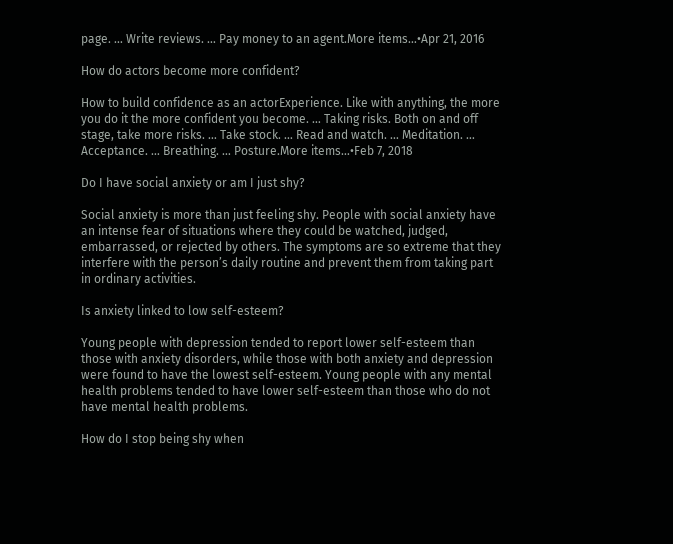page. … Write reviews. … Pay money to an agent.More items…•Apr 21, 2016

How do actors become more confident?

How to build confidence as an actorExperience. Like with anything, the more you do it the more confident you become. … Taking risks. Both on and off stage, take more risks. … Take stock. … Read and watch. … Meditation. … Acceptance. … Breathing. … Posture.More items…•Feb 7, 2018

Do I have social anxiety or am I just shy?

Social anxiety is more than just feeling shy. People with social anxiety have an intense fear of situations where they could be watched, judged, embarrassed, or rejected by others. The symptoms are so extreme that they interfere with the person’s daily routine and prevent them from taking part in ordinary activities.

Is anxiety linked to low self-esteem?

Young people with depression tended to report lower self-esteem than those with anxiety disorders, while those with both anxiety and depression were found to have the lowest self-esteem. Young people with any mental health problems tended to have lower self-esteem than those who do not have mental health problems.

How do I stop being shy when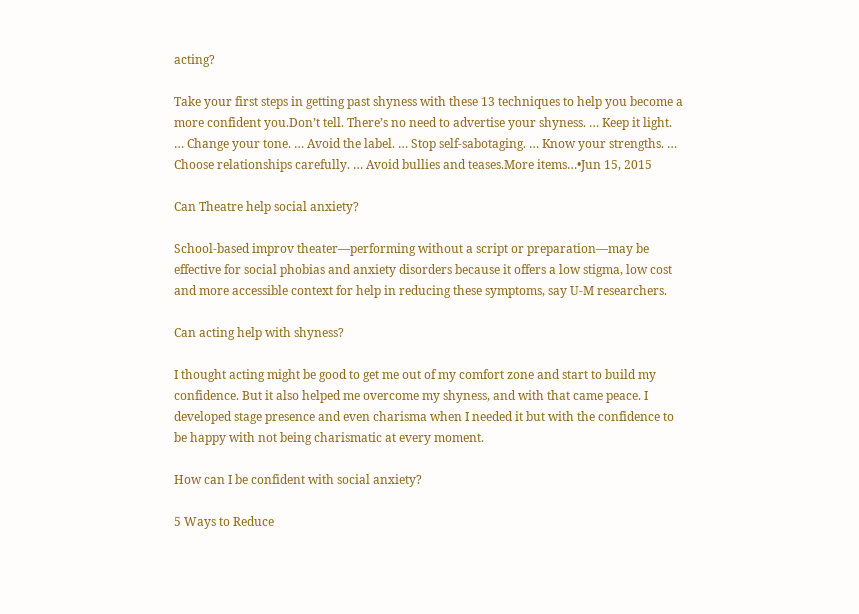acting?

Take your first steps in getting past shyness with these 13 techniques to help you become a more confident you.Don’t tell. There’s no need to advertise your shyness. … Keep it light. … Change your tone. … Avoid the label. … Stop self-sabotaging. … Know your strengths. … Choose relationships carefully. … Avoid bullies and teases.More items…•Jun 15, 2015

Can Theatre help social anxiety?

School-based improv theater—performing without a script or preparation—may be effective for social phobias and anxiety disorders because it offers a low stigma, low cost and more accessible context for help in reducing these symptoms, say U-M researchers.

Can acting help with shyness?

I thought acting might be good to get me out of my comfort zone and start to build my confidence. But it also helped me overcome my shyness, and with that came peace. I developed stage presence and even charisma when I needed it but with the confidence to be happy with not being charismatic at every moment.

How can I be confident with social anxiety?

5 Ways to Reduce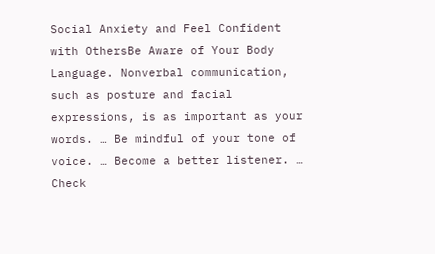Social Anxiety and Feel Confident with OthersBe Aware of Your Body Language. Nonverbal communication, such as posture and facial expressions, is as important as your words. … Be mindful of your tone of voice. … Become a better listener. … Check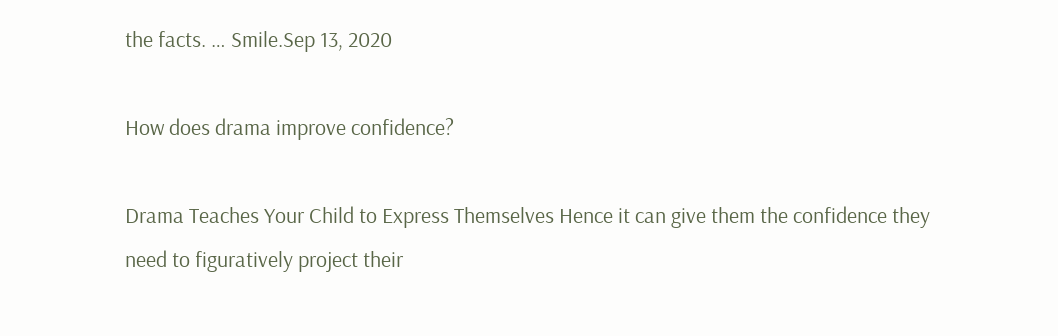the facts. … Smile.Sep 13, 2020

How does drama improve confidence?

Drama Teaches Your Child to Express Themselves Hence it can give them the confidence they need to figuratively project their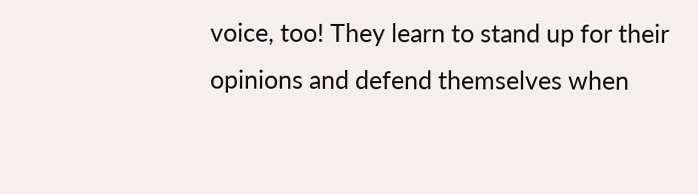voice, too! They learn to stand up for their opinions and defend themselves when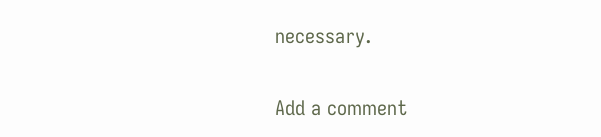necessary.

Add a comment